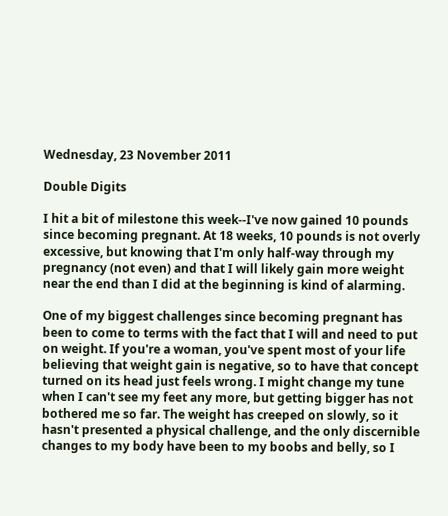Wednesday, 23 November 2011

Double Digits

I hit a bit of milestone this week--I've now gained 10 pounds since becoming pregnant. At 18 weeks, 10 pounds is not overly excessive, but knowing that I'm only half-way through my pregnancy (not even) and that I will likely gain more weight near the end than I did at the beginning is kind of alarming.

One of my biggest challenges since becoming pregnant has been to come to terms with the fact that I will and need to put on weight. If you're a woman, you've spent most of your life believing that weight gain is negative, so to have that concept turned on its head just feels wrong. I might change my tune when I can't see my feet any more, but getting bigger has not bothered me so far. The weight has creeped on slowly, so it hasn't presented a physical challenge, and the only discernible changes to my body have been to my boobs and belly, so I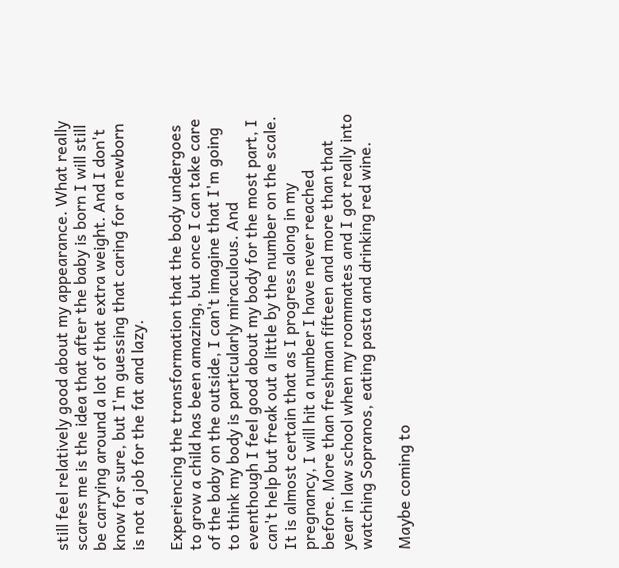still feel relatively good about my appearance. What really scares me is the idea that after the baby is born I will still be carrying around a lot of that extra weight. And I don't know for sure, but I'm guessing that caring for a newborn is not a job for the fat and lazy.

Experiencing the transformation that the body undergoes to grow a child has been amazing, but once I can take care of the baby on the outside, I can't imagine that I'm going to think my body is particularly miraculous. And eventhough I feel good about my body for the most part, I can't help but freak out a little by the number on the scale. It is almost certain that as I progress along in my pregnancy, I will hit a number I have never reached before. More than freshman fifteen and more than that year in law school when my roommates and I got really into watching Sopranos, eating pasta and drinking red wine.

Maybe coming to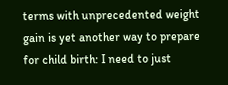terms with unprecedented weight gain is yet another way to prepare for child birth: I need to just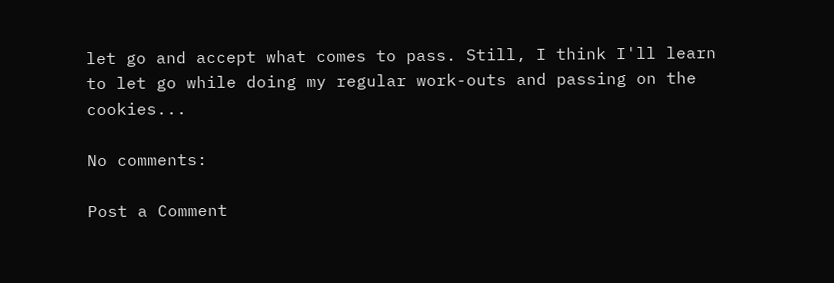let go and accept what comes to pass. Still, I think I'll learn to let go while doing my regular work-outs and passing on the cookies...

No comments:

Post a Comment